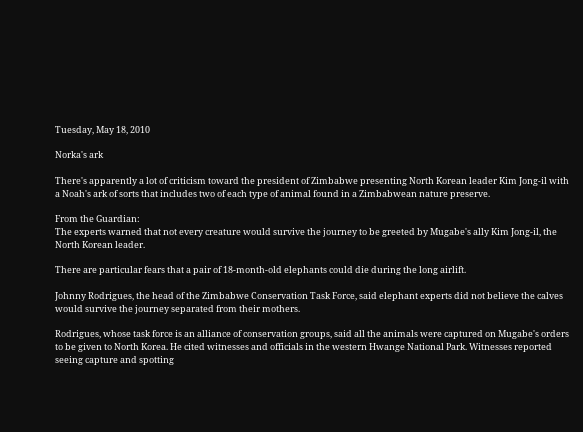Tuesday, May 18, 2010

Norka's ark

There's apparently a lot of criticism toward the president of Zimbabwe presenting North Korean leader Kim Jong-il with a Noah's ark of sorts that includes two of each type of animal found in a Zimbabwean nature preserve.

From the Guardian:
The experts warned that not every creature would survive the journey to be greeted by Mugabe's ally Kim Jong-il, the North Korean leader.

There are particular fears that a pair of 18-month-old elephants could die during the long airlift.

Johnny Rodrigues, the head of the Zimbabwe Conservation Task Force, said elephant experts did not believe the calves would survive the journey separated from their mothers.

Rodrigues, whose task force is an alliance of conservation groups, said all the animals were captured on Mugabe's orders to be given to North Korea. He cited witnesses and officials in the western Hwange National Park. Witnesses reported seeing capture and spotting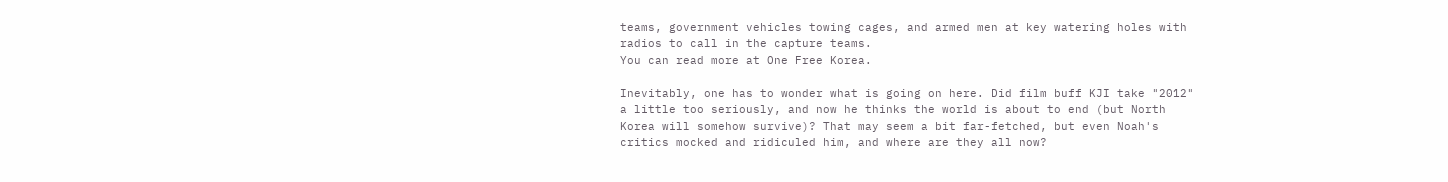teams, government vehicles towing cages, and armed men at key watering holes with radios to call in the capture teams.
You can read more at One Free Korea.

Inevitably, one has to wonder what is going on here. Did film buff KJI take "2012" a little too seriously, and now he thinks the world is about to end (but North Korea will somehow survive)? That may seem a bit far-fetched, but even Noah's critics mocked and ridiculed him, and where are they all now?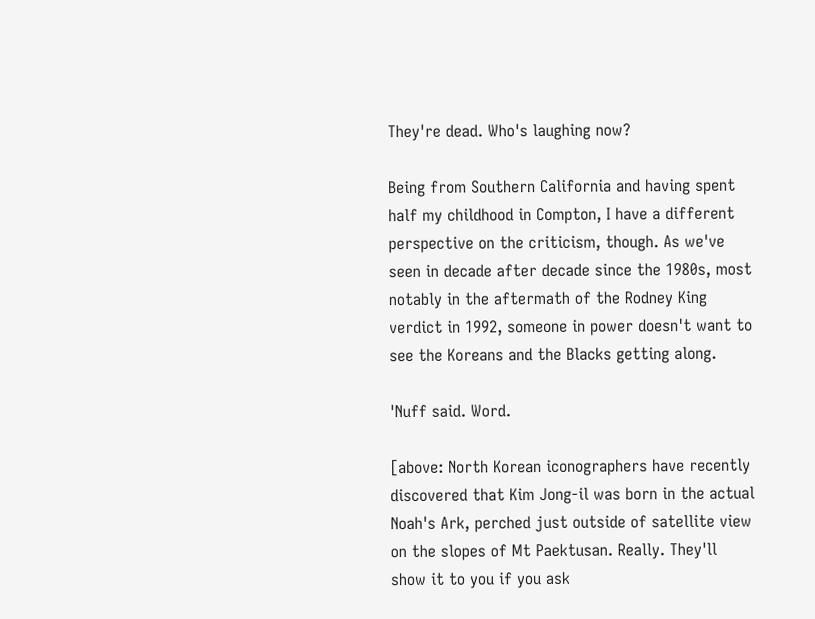They're dead. Who's laughing now?

Being from Southern California and having spent half my childhood in Compton, I have a different perspective on the criticism, though. As we've seen in decade after decade since the 1980s, most notably in the aftermath of the Rodney King verdict in 1992, someone in power doesn't want to see the Koreans and the Blacks getting along.

'Nuff said. Word.

[above: North Korean iconographers have recently discovered that Kim Jong-il was born in the actual Noah's Ark, perched just outside of satellite view on the slopes of Mt Paektusan. Really. They'll show it to you if you ask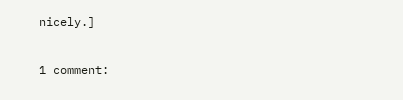nicely.]

1 comment: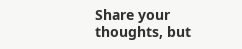Share your thoughts, but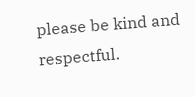please be kind and respectful.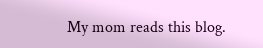My mom reads this blog.